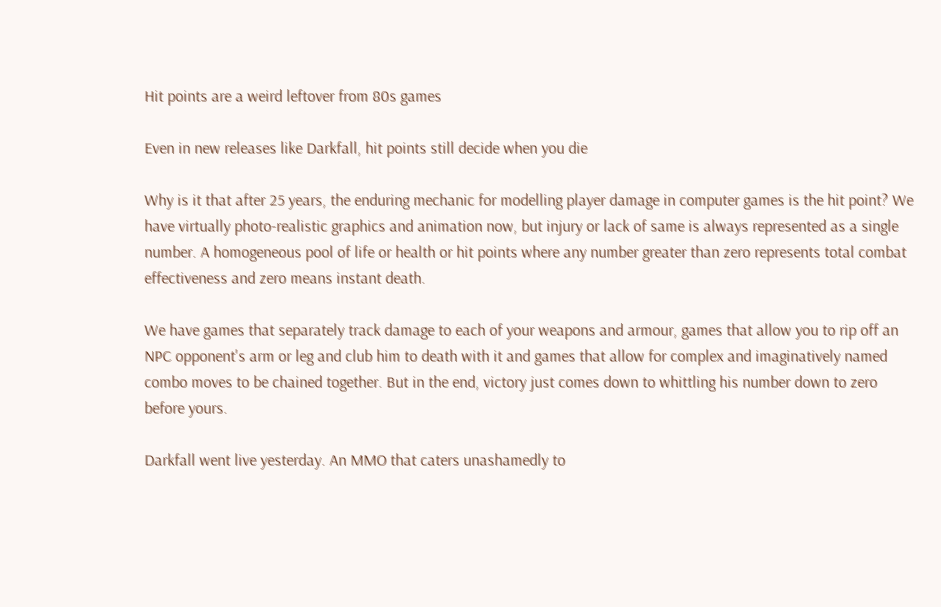Hit points are a weird leftover from 80s games

Even in new releases like Darkfall, hit points still decide when you die

Why is it that after 25 years, the enduring mechanic for modelling player damage in computer games is the hit point? We have virtually photo-realistic graphics and animation now, but injury or lack of same is always represented as a single number. A homogeneous pool of life or health or hit points where any number greater than zero represents total combat effectiveness and zero means instant death.

We have games that separately track damage to each of your weapons and armour, games that allow you to rip off an NPC opponent's arm or leg and club him to death with it and games that allow for complex and imaginatively named combo moves to be chained together. But in the end, victory just comes down to whittling his number down to zero before yours.

Darkfall went live yesterday. An MMO that caters unashamedly to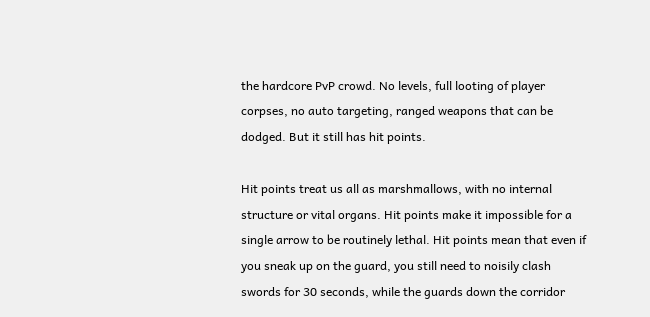the hardcore PvP crowd. No levels, full looting of player corpses, no auto targeting, ranged weapons that can be dodged. But it still has hit points.

Hit points treat us all as marshmallows, with no internal structure or vital organs. Hit points make it impossible for a single arrow to be routinely lethal. Hit points mean that even if you sneak up on the guard, you still need to noisily clash swords for 30 seconds, while the guards down the corridor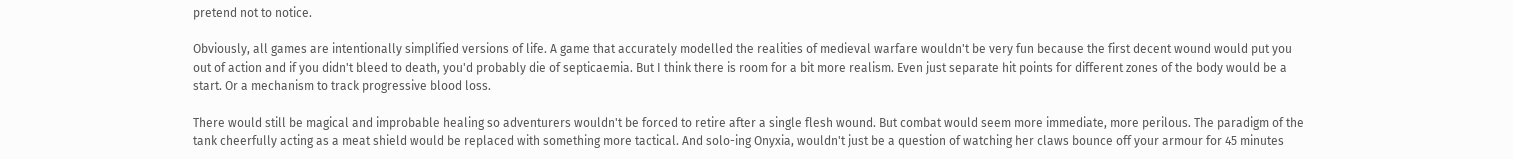pretend not to notice.

Obviously, all games are intentionally simplified versions of life. A game that accurately modelled the realities of medieval warfare wouldn't be very fun because the first decent wound would put you out of action and if you didn't bleed to death, you'd probably die of septicaemia. But I think there is room for a bit more realism. Even just separate hit points for different zones of the body would be a start. Or a mechanism to track progressive blood loss.

There would still be magical and improbable healing so adventurers wouldn't be forced to retire after a single flesh wound. But combat would seem more immediate, more perilous. The paradigm of the tank cheerfully acting as a meat shield would be replaced with something more tactical. And solo-ing Onyxia, wouldn't just be a question of watching her claws bounce off your armour for 45 minutes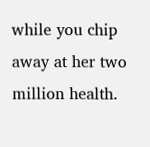while you chip away at her two million health.